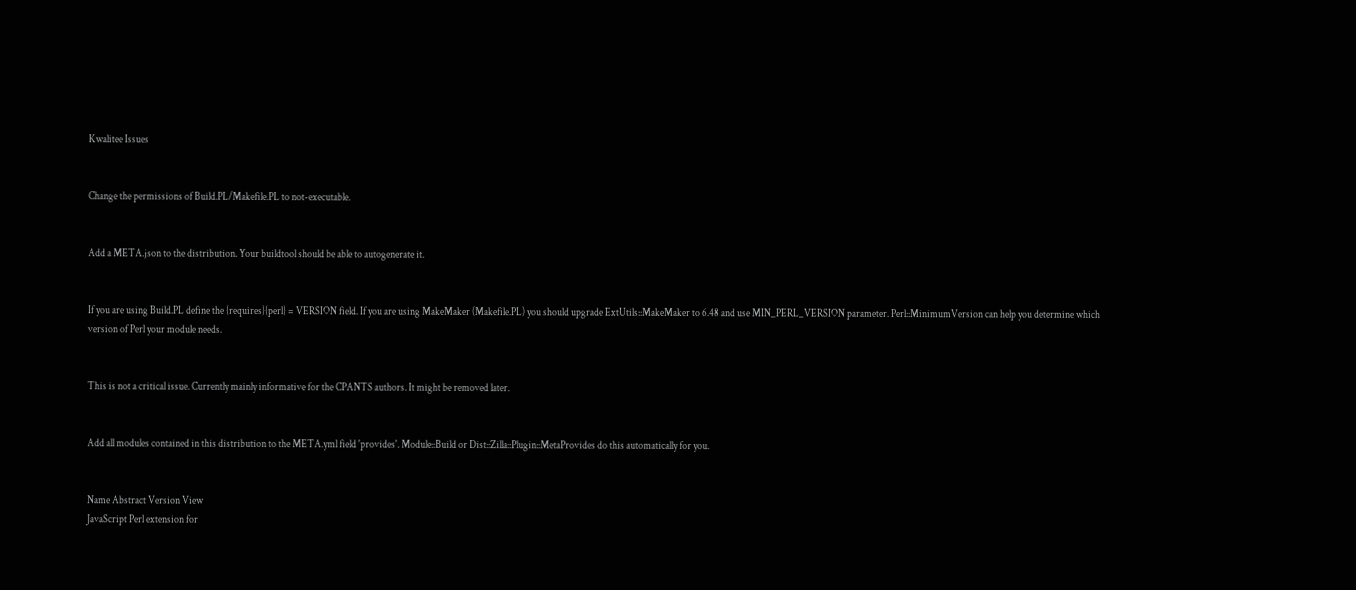Kwalitee Issues


Change the permissions of Build.PL/Makefile.PL to not-executable.


Add a META.json to the distribution. Your buildtool should be able to autogenerate it.


If you are using Build.PL define the {requires}{perl} = VERSION field. If you are using MakeMaker (Makefile.PL) you should upgrade ExtUtils::MakeMaker to 6.48 and use MIN_PERL_VERSION parameter. Perl::MinimumVersion can help you determine which version of Perl your module needs.


This is not a critical issue. Currently mainly informative for the CPANTS authors. It might be removed later.


Add all modules contained in this distribution to the META.yml field 'provides'. Module::Build or Dist::Zilla::Plugin::MetaProvides do this automatically for you.


Name Abstract Version View
JavaScript Perl extension for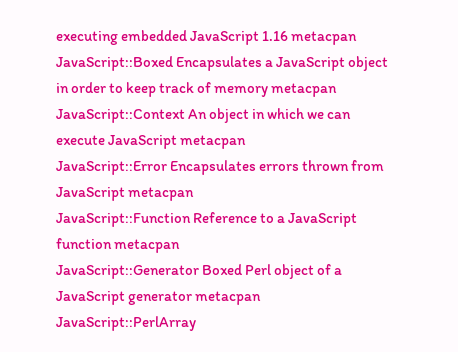executing embedded JavaScript 1.16 metacpan
JavaScript::Boxed Encapsulates a JavaScript object in order to keep track of memory metacpan
JavaScript::Context An object in which we can execute JavaScript metacpan
JavaScript::Error Encapsulates errors thrown from JavaScript metacpan
JavaScript::Function Reference to a JavaScript function metacpan
JavaScript::Generator Boxed Perl object of a JavaScript generator metacpan
JavaScript::PerlArray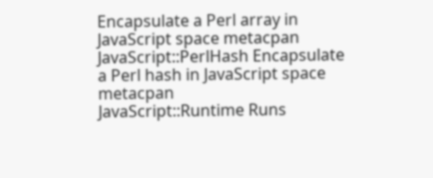Encapsulate a Perl array in JavaScript space metacpan
JavaScript::PerlHash Encapsulate a Perl hash in JavaScript space metacpan
JavaScript::Runtime Runs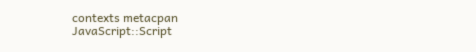contexts metacpan
JavaScript::Script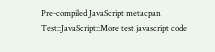Pre-compiled JavaScript metacpan
Test::JavaScript::More test javascript code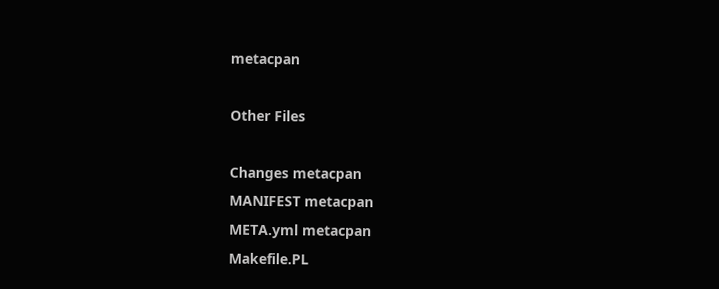metacpan

Other Files

Changes metacpan
MANIFEST metacpan
META.yml metacpan
Makefile.PL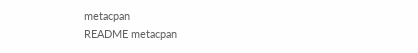metacpan
README metacpan